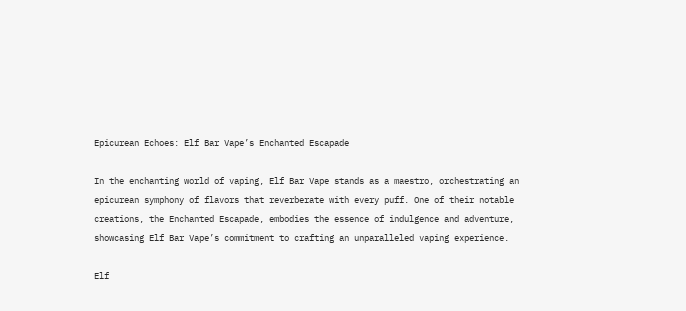Epicurean Echoes: Elf Bar Vape’s Enchanted Escapade

In the enchanting world of vaping, Elf Bar Vape stands as a maestro, orchestrating an epicurean symphony of flavors that reverberate with every puff. One of their notable creations, the Enchanted Escapade, embodies the essence of indulgence and adventure, showcasing Elf Bar Vape’s commitment to crafting an unparalleled vaping experience.

Elf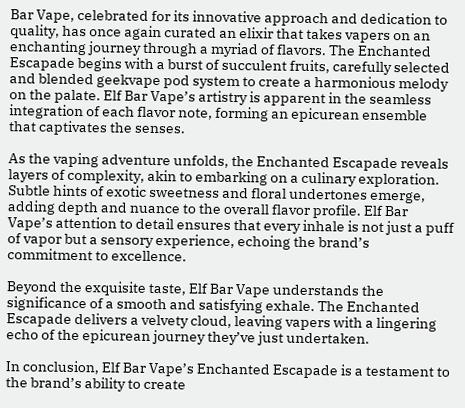Bar Vape, celebrated for its innovative approach and dedication to quality, has once again curated an elixir that takes vapers on an enchanting journey through a myriad of flavors. The Enchanted Escapade begins with a burst of succulent fruits, carefully selected and blended geekvape pod system to create a harmonious melody on the palate. Elf Bar Vape’s artistry is apparent in the seamless integration of each flavor note, forming an epicurean ensemble that captivates the senses.

As the vaping adventure unfolds, the Enchanted Escapade reveals layers of complexity, akin to embarking on a culinary exploration. Subtle hints of exotic sweetness and floral undertones emerge, adding depth and nuance to the overall flavor profile. Elf Bar Vape’s attention to detail ensures that every inhale is not just a puff of vapor but a sensory experience, echoing the brand’s commitment to excellence.

Beyond the exquisite taste, Elf Bar Vape understands the significance of a smooth and satisfying exhale. The Enchanted Escapade delivers a velvety cloud, leaving vapers with a lingering echo of the epicurean journey they’ve just undertaken.

In conclusion, Elf Bar Vape’s Enchanted Escapade is a testament to the brand’s ability to create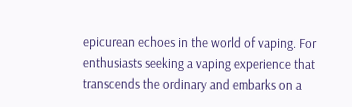epicurean echoes in the world of vaping. For enthusiasts seeking a vaping experience that transcends the ordinary and embarks on a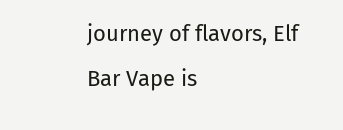journey of flavors, Elf Bar Vape is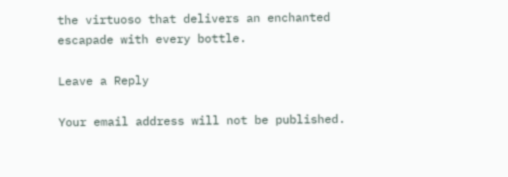the virtuoso that delivers an enchanted escapade with every bottle.

Leave a Reply

Your email address will not be published.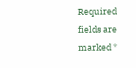Required fields are marked *